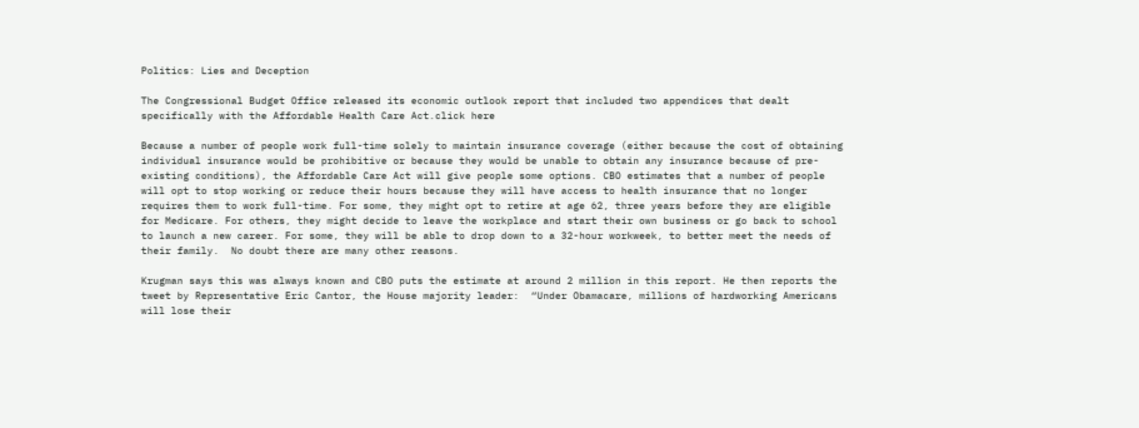Politics: Lies and Deception

The Congressional Budget Office released its economic outlook report that included two appendices that dealt specifically with the Affordable Health Care Act.click here

Because a number of people work full-time solely to maintain insurance coverage (either because the cost of obtaining individual insurance would be prohibitive or because they would be unable to obtain any insurance because of pre-existing conditions), the Affordable Care Act will give people some options. CBO estimates that a number of people will opt to stop working or reduce their hours because they will have access to health insurance that no longer requires them to work full-time. For some, they might opt to retire at age 62, three years before they are eligible for Medicare. For others, they might decide to leave the workplace and start their own business or go back to school  to launch a new career. For some, they will be able to drop down to a 32-hour workweek, to better meet the needs of their family.  No doubt there are many other reasons.

Krugman says this was always known and CBO puts the estimate at around 2 million in this report. He then reports the tweet by Representative Eric Cantor, the House majority leader:  “Under Obamacare, millions of hardworking Americans will lose their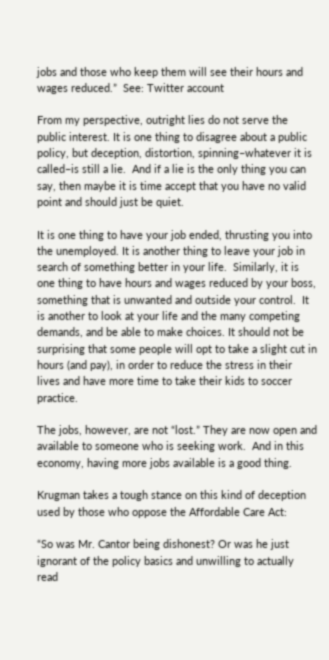jobs and those who keep them will see their hours and wages reduced.”  See: Twitter account

From my perspective, outright lies do not serve the public interest. It is one thing to disagree about a public policy, but deception, distortion, spinning–whatever it is called–is still a lie.  And if a lie is the only thing you can say, then maybe it is time accept that you have no valid point and should just be quiet.

It is one thing to have your job ended, thrusting you into the unemployed. It is another thing to leave your job in search of something better in your life.  Similarly, it is one thing to have hours and wages reduced by your boss, something that is unwanted and outside your control.  It is another to look at your life and the many competing demands, and be able to make choices. It should not be surprising that some people will opt to take a slight cut in hours (and pay), in order to reduce the stress in their lives and have more time to take their kids to soccer practice.

The jobs, however, are not “lost.” They are now open and available to someone who is seeking work.  And in this economy, having more jobs available is a good thing.

Krugman takes a tough stance on this kind of deception used by those who oppose the Affordable Care Act:

“So was Mr. Cantor being dishonest? Or was he just ignorant of the policy basics and unwilling to actually read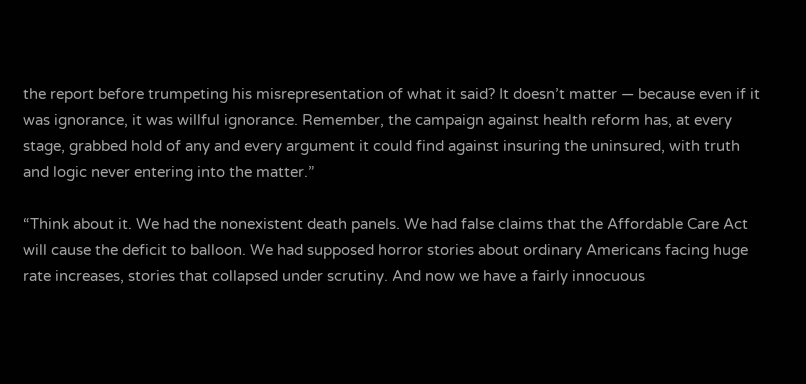the report before trumpeting his misrepresentation of what it said? It doesn’t matter — because even if it was ignorance, it was willful ignorance. Remember, the campaign against health reform has, at every stage, grabbed hold of any and every argument it could find against insuring the uninsured, with truth and logic never entering into the matter.”

“Think about it. We had the nonexistent death panels. We had false claims that the Affordable Care Act will cause the deficit to balloon. We had supposed horror stories about ordinary Americans facing huge rate increases, stories that collapsed under scrutiny. And now we have a fairly innocuous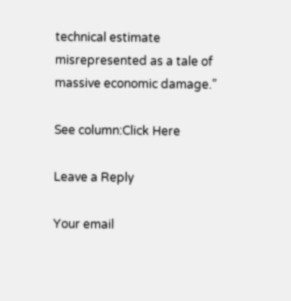technical estimate misrepresented as a tale of massive economic damage.”

See column:Click Here

Leave a Reply

Your email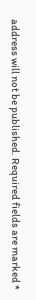address will not be published. Required fields are marked *